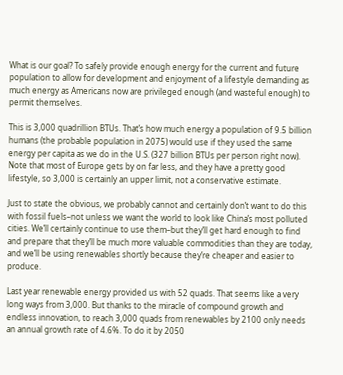What is our goal? To safely provide enough energy for the current and future population to allow for development and enjoyment of a lifestyle demanding as much energy as Americans now are privileged enough (and wasteful enough) to permit themselves.

This is 3,000 quadrillion BTUs. That’s how much energy a population of 9.5 billion humans (the probable population in 2075) would use if they used the same energy per capita as we do in the U.S. (327 billion BTUs per person right now). Note that most of Europe gets by on far less, and they have a pretty good lifestyle, so 3,000 is certainly an upper limit, not a conservative estimate.

Just to state the obvious, we probably cannot and certainly don’t want to do this with fossil fuels–not unless we want the world to look like China’s most polluted cities. We’ll certainly continue to use them–but they’ll get hard enough to find and prepare that they’ll be much more valuable commodities than they are today, and we’ll be using renewables shortly because they’re cheaper and easier to produce.

Last year renewable energy provided us with 52 quads. That seems like a very long ways from 3,000. But thanks to the miracle of compound growth and endless innovation, to reach 3,000 quads from renewables by 2100 only needs an annual growth rate of 4.6%. To do it by 2050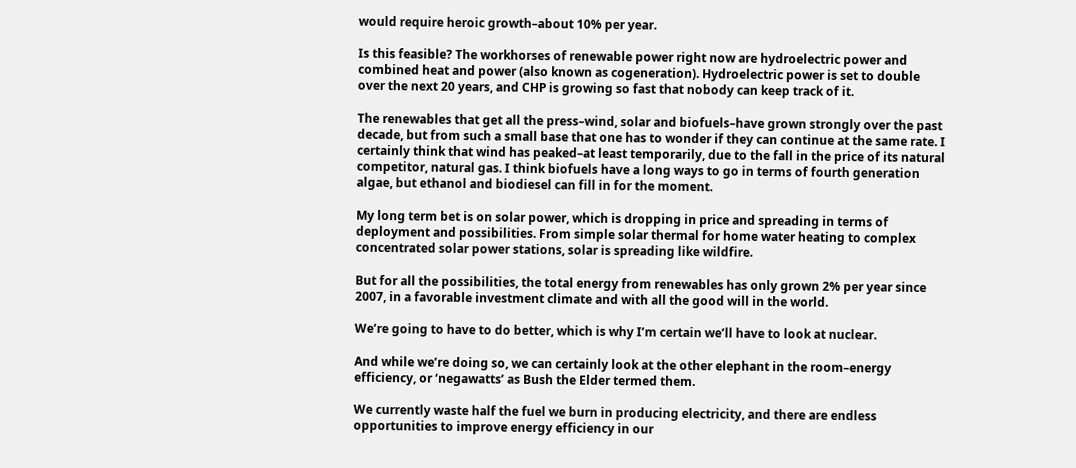would require heroic growth–about 10% per year.

Is this feasible? The workhorses of renewable power right now are hydroelectric power and combined heat and power (also known as cogeneration). Hydroelectric power is set to double over the next 20 years, and CHP is growing so fast that nobody can keep track of it.

The renewables that get all the press–wind, solar and biofuels–have grown strongly over the past decade, but from such a small base that one has to wonder if they can continue at the same rate. I certainly think that wind has peaked–at least temporarily, due to the fall in the price of its natural competitor, natural gas. I think biofuels have a long ways to go in terms of fourth generation algae, but ethanol and biodiesel can fill in for the moment.

My long term bet is on solar power, which is dropping in price and spreading in terms of deployment and possibilities. From simple solar thermal for home water heating to complex concentrated solar power stations, solar is spreading like wildfire.

But for all the possibilities, the total energy from renewables has only grown 2% per year since 2007, in a favorable investment climate and with all the good will in the world.

We’re going to have to do better, which is why I’m certain we’ll have to look at nuclear.

And while we’re doing so, we can certainly look at the other elephant in the room–energy efficiency, or ‘negawatts’ as Bush the Elder termed them.

We currently waste half the fuel we burn in producing electricity, and there are endless opportunities to improve energy efficiency in our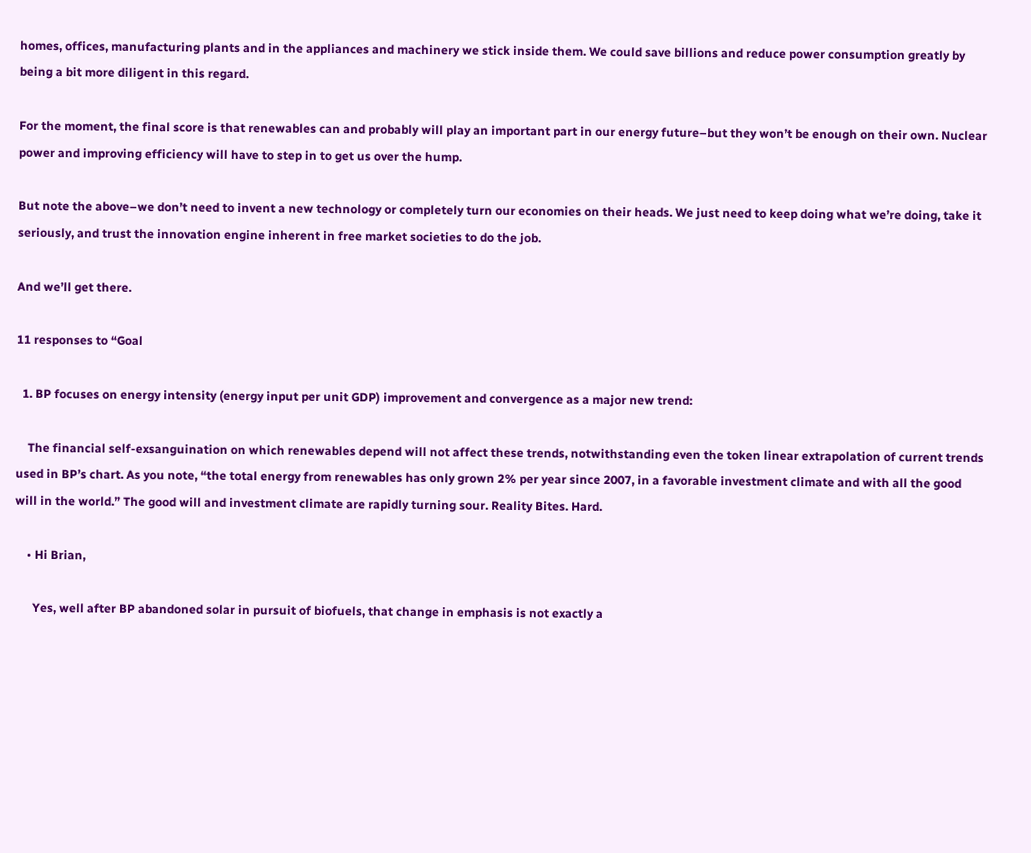homes, offices, manufacturing plants and in the appliances and machinery we stick inside them. We could save billions and reduce power consumption greatly by being a bit more diligent in this regard.

For the moment, the final score is that renewables can and probably will play an important part in our energy future–but they won’t be enough on their own. Nuclear power and improving efficiency will have to step in to get us over the hump.

But note the above–we don’t need to invent a new technology or completely turn our economies on their heads. We just need to keep doing what we’re doing, take it seriously, and trust the innovation engine inherent in free market societies to do the job.

And we’ll get there.

11 responses to “Goal

  1. BP focuses on energy intensity (energy input per unit GDP) improvement and convergence as a major new trend:

    The financial self-exsanguination on which renewables depend will not affect these trends, notwithstanding even the token linear extrapolation of current trends used in BP’s chart. As you note, “the total energy from renewables has only grown 2% per year since 2007, in a favorable investment climate and with all the good will in the world.” The good will and investment climate are rapidly turning sour. Reality Bites. Hard.

    • Hi Brian,

      Yes, well after BP abandoned solar in pursuit of biofuels, that change in emphasis is not exactly a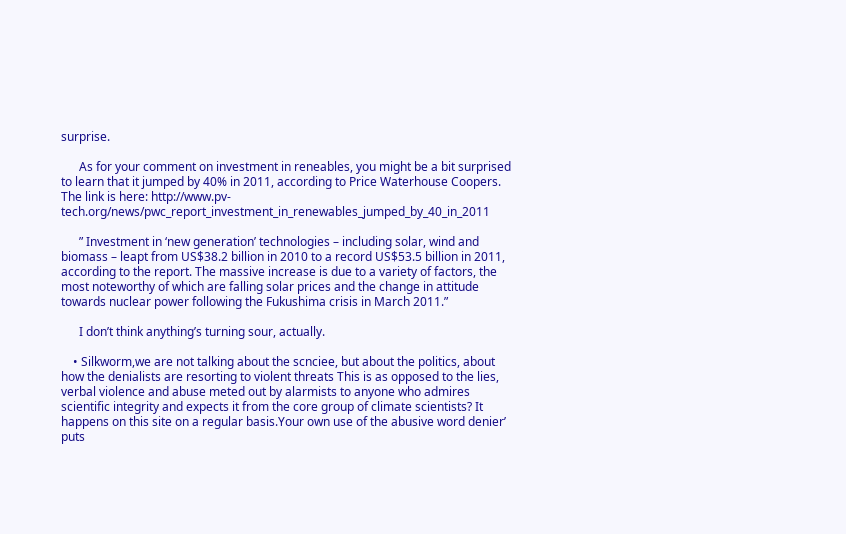surprise.

      As for your comment on investment in reneables, you might be a bit surprised to learn that it jumped by 40% in 2011, according to Price Waterhouse Coopers. The link is here: http://www.pv-tech.org/news/pwc_report_investment_in_renewables_jumped_by_40_in_2011

      ” Investment in ‘new generation’ technologies – including solar, wind and biomass – leapt from US$38.2 billion in 2010 to a record US$53.5 billion in 2011, according to the report. The massive increase is due to a variety of factors, the most noteworthy of which are falling solar prices and the change in attitude towards nuclear power following the Fukushima crisis in March 2011.”

      I don’t think anything’s turning sour, actually.

    • Silkworm,we are not talking about the scnciee, but about the politics, about how the denialists are resorting to violent threats This is as opposed to the lies, verbal violence and abuse meted out by alarmists to anyone who admires scientific integrity and expects it from the core group of climate scientists? It happens on this site on a regular basis.Your own use of the abusive word denier’ puts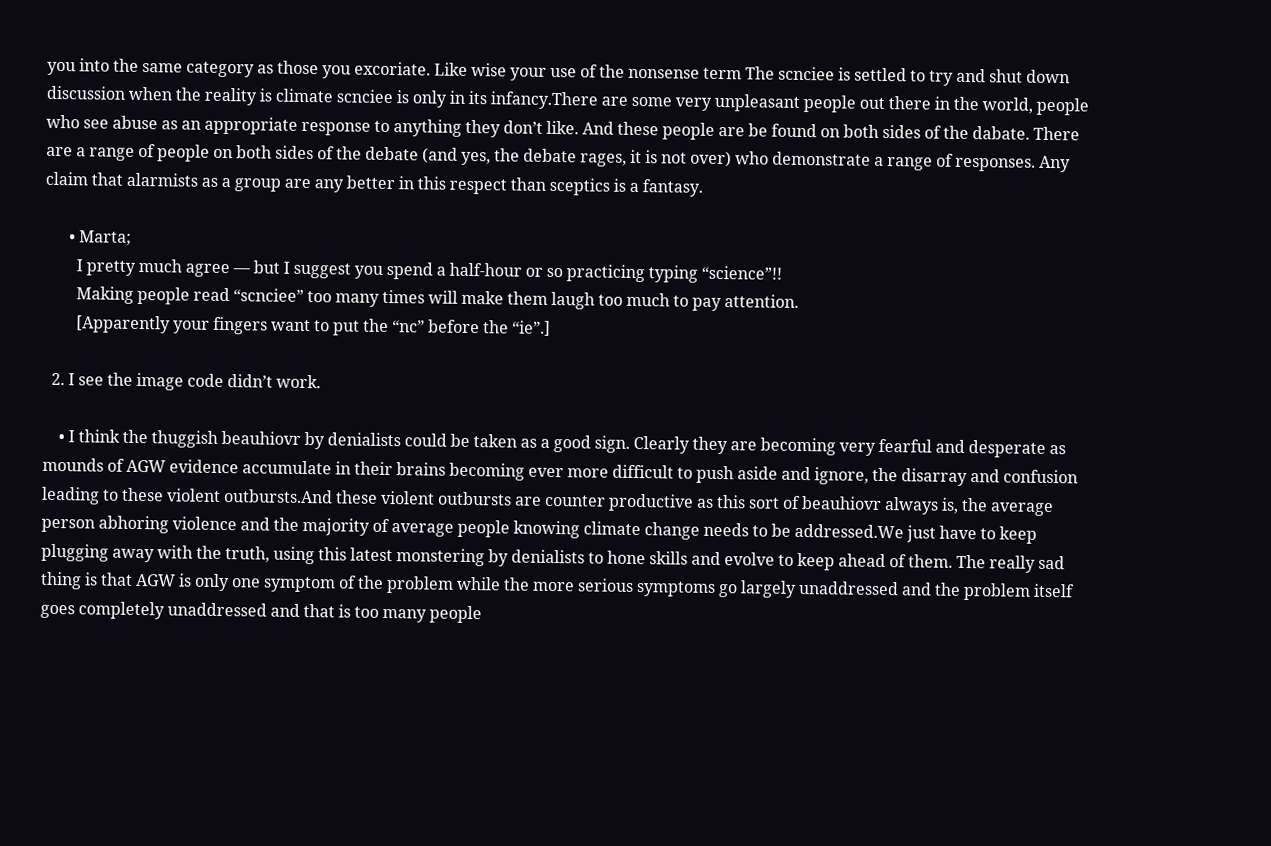you into the same category as those you excoriate. Like wise your use of the nonsense term The scnciee is settled to try and shut down discussion when the reality is climate scnciee is only in its infancy.There are some very unpleasant people out there in the world, people who see abuse as an appropriate response to anything they don’t like. And these people are be found on both sides of the dabate. There are a range of people on both sides of the debate (and yes, the debate rages, it is not over) who demonstrate a range of responses. Any claim that alarmists as a group are any better in this respect than sceptics is a fantasy.

      • Marta;
        I pretty much agree — but I suggest you spend a half-hour or so practicing typing “science”!!
        Making people read “scnciee” too many times will make them laugh too much to pay attention.
        [Apparently your fingers want to put the “nc” before the “ie”.]

  2. I see the image code didn’t work.

    • I think the thuggish beauhiovr by denialists could be taken as a good sign. Clearly they are becoming very fearful and desperate as mounds of AGW evidence accumulate in their brains becoming ever more difficult to push aside and ignore, the disarray and confusion leading to these violent outbursts.And these violent outbursts are counter productive as this sort of beauhiovr always is, the average person abhoring violence and the majority of average people knowing climate change needs to be addressed.We just have to keep plugging away with the truth, using this latest monstering by denialists to hone skills and evolve to keep ahead of them. The really sad thing is that AGW is only one symptom of the problem while the more serious symptoms go largely unaddressed and the problem itself goes completely unaddressed and that is too many people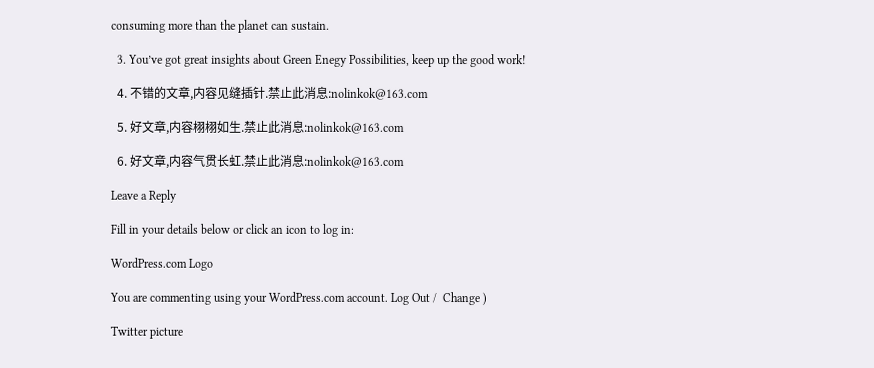consuming more than the planet can sustain.

  3. You’ve got great insights about Green Enegy Possibilities, keep up the good work!

  4. 不错的文章,内容见缝插针.禁止此消息:nolinkok@163.com

  5. 好文章,内容栩栩如生.禁止此消息:nolinkok@163.com

  6. 好文章,内容气贯长虹.禁止此消息:nolinkok@163.com

Leave a Reply

Fill in your details below or click an icon to log in:

WordPress.com Logo

You are commenting using your WordPress.com account. Log Out /  Change )

Twitter picture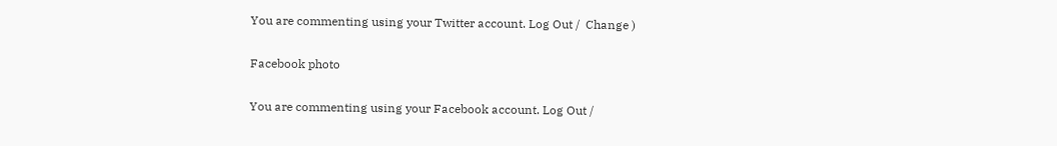You are commenting using your Twitter account. Log Out /  Change )

Facebook photo

You are commenting using your Facebook account. Log Out /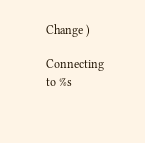Change )

Connecting to %s